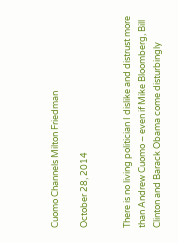Cuomo Channels Milton Friedman

October 28, 2014


There is no living politician I dislike and distrust more than Andrew Cuomo – even if Mike Bloomberg, Bill Clinton and Barack Obama come disturbingly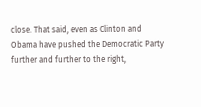close. That said, even as Clinton and Obama have pushed the Democratic Party further and further to the right,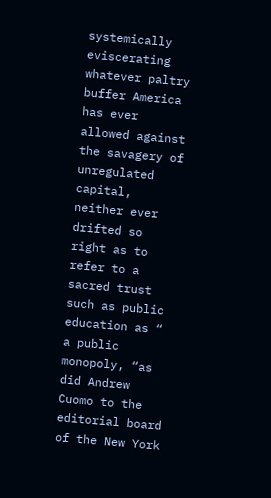systemically eviscerating whatever paltry buffer America has ever allowed against the savagery of unregulated capital, neither ever drifted so right as to refer to a sacred trust such as public education as “ a public monopoly, “as did Andrew Cuomo to the editorial board of the New York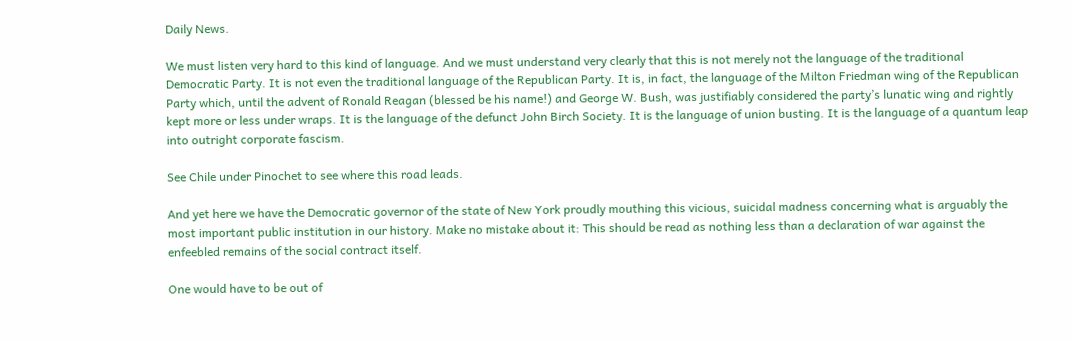Daily News.

We must listen very hard to this kind of language. And we must understand very clearly that this is not merely not the language of the traditional Democratic Party. It is not even the traditional language of the Republican Party. It is, in fact, the language of the Milton Friedman wing of the Republican Party which, until the advent of Ronald Reagan (blessed be his name!) and George W. Bush, was justifiably considered the party’s lunatic wing and rightly kept more or less under wraps. It is the language of the defunct John Birch Society. It is the language of union busting. It is the language of a quantum leap into outright corporate fascism.

See Chile under Pinochet to see where this road leads.

And yet here we have the Democratic governor of the state of New York proudly mouthing this vicious, suicidal madness concerning what is arguably the most important public institution in our history. Make no mistake about it: This should be read as nothing less than a declaration of war against the enfeebled remains of the social contract itself.

One would have to be out of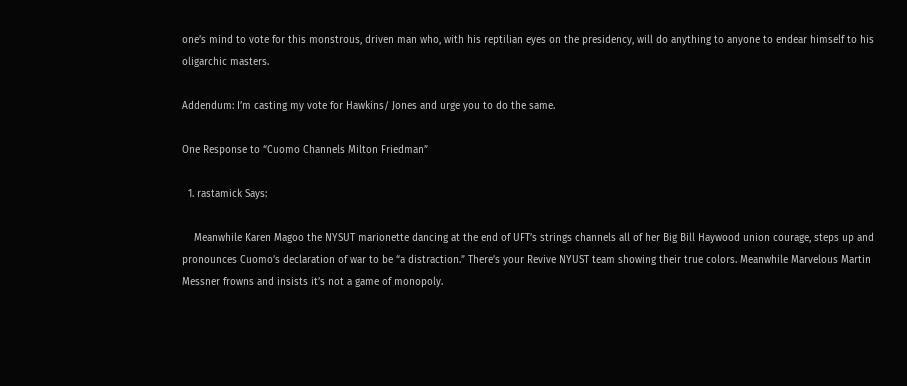one’s mind to vote for this monstrous, driven man who, with his reptilian eyes on the presidency, will do anything to anyone to endear himself to his oligarchic masters.

Addendum: I’m casting my vote for Hawkins/ Jones and urge you to do the same.

One Response to “Cuomo Channels Milton Friedman”

  1. rastamick Says:

    Meanwhile Karen Magoo the NYSUT marionette dancing at the end of UFT’s strings channels all of her Big Bill Haywood union courage, steps up and pronounces Cuomo’s declaration of war to be “a distraction.” There’s your Revive NYUST team showing their true colors. Meanwhile Marvelous Martin Messner frowns and insists it’s not a game of monopoly.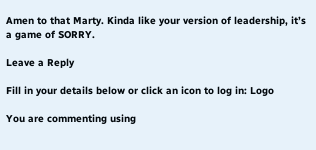Amen to that Marty. Kinda like your version of leadership, it’s a game of SORRY.

Leave a Reply

Fill in your details below or click an icon to log in: Logo

You are commenting using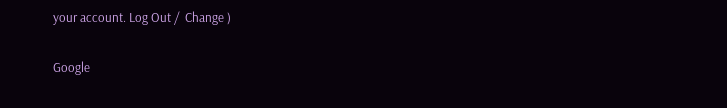your account. Log Out /  Change )

Google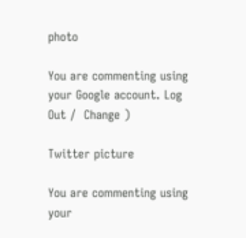photo

You are commenting using your Google account. Log Out /  Change )

Twitter picture

You are commenting using your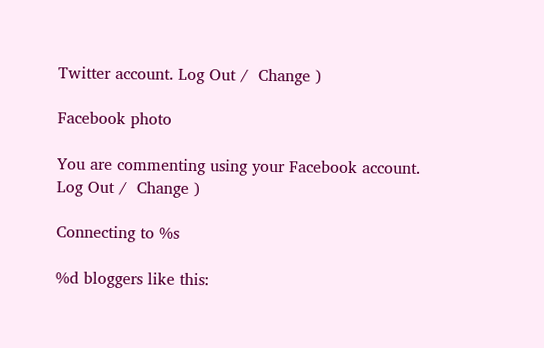Twitter account. Log Out /  Change )

Facebook photo

You are commenting using your Facebook account. Log Out /  Change )

Connecting to %s

%d bloggers like this: